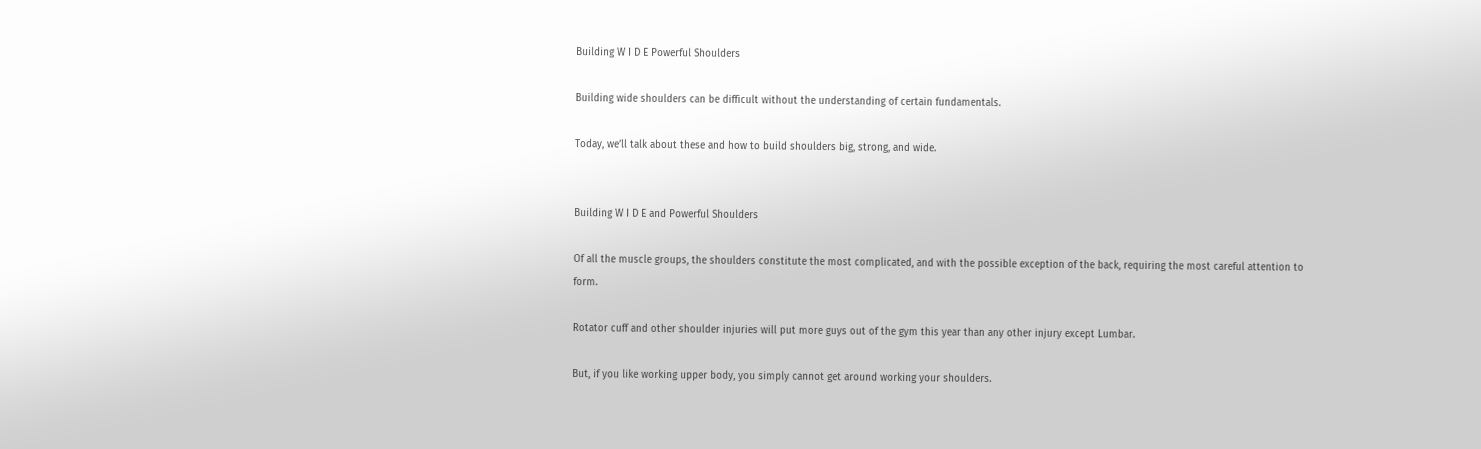Building W I D E Powerful Shoulders

Building wide shoulders can be difficult without the understanding of certain fundamentals.

Today, we’ll talk about these and how to build shoulders big, strong, and wide.


Building W I D E and Powerful Shoulders

Of all the muscle groups, the shoulders constitute the most complicated, and with the possible exception of the back, requiring the most careful attention to form.

Rotator cuff and other shoulder injuries will put more guys out of the gym this year than any other injury except Lumbar.

But, if you like working upper body, you simply cannot get around working your shoulders.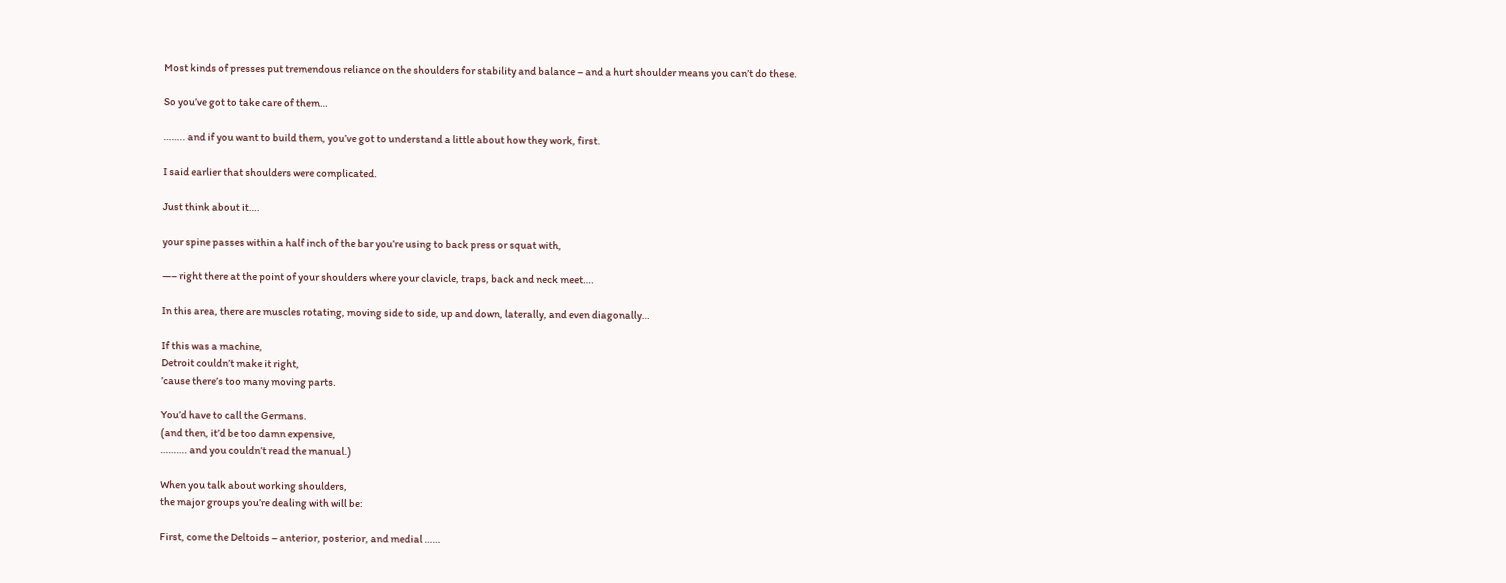Most kinds of presses put tremendous reliance on the shoulders for stability and balance – and a hurt shoulder means you can’t do these.

So you’ve got to take care of them…

…….. and if you want to build them, you’ve got to understand a little about how they work, first.

I said earlier that shoulders were complicated.

Just think about it….

your spine passes within a half inch of the bar you’re using to back press or squat with,

—– right there at the point of your shoulders where your clavicle, traps, back and neck meet….

In this area, there are muscles rotating, moving side to side, up and down, laterally, and even diagonally…

If this was a machine,
Detroit couldn’t make it right,
’cause there’s too many moving parts.

You’d have to call the Germans.
(and then, it’d be too damn expensive,
………. and you couldn’t read the manual.)

When you talk about working shoulders,
the major groups you’re dealing with will be:

First, come the Deltoids – anterior, posterior, and medial ……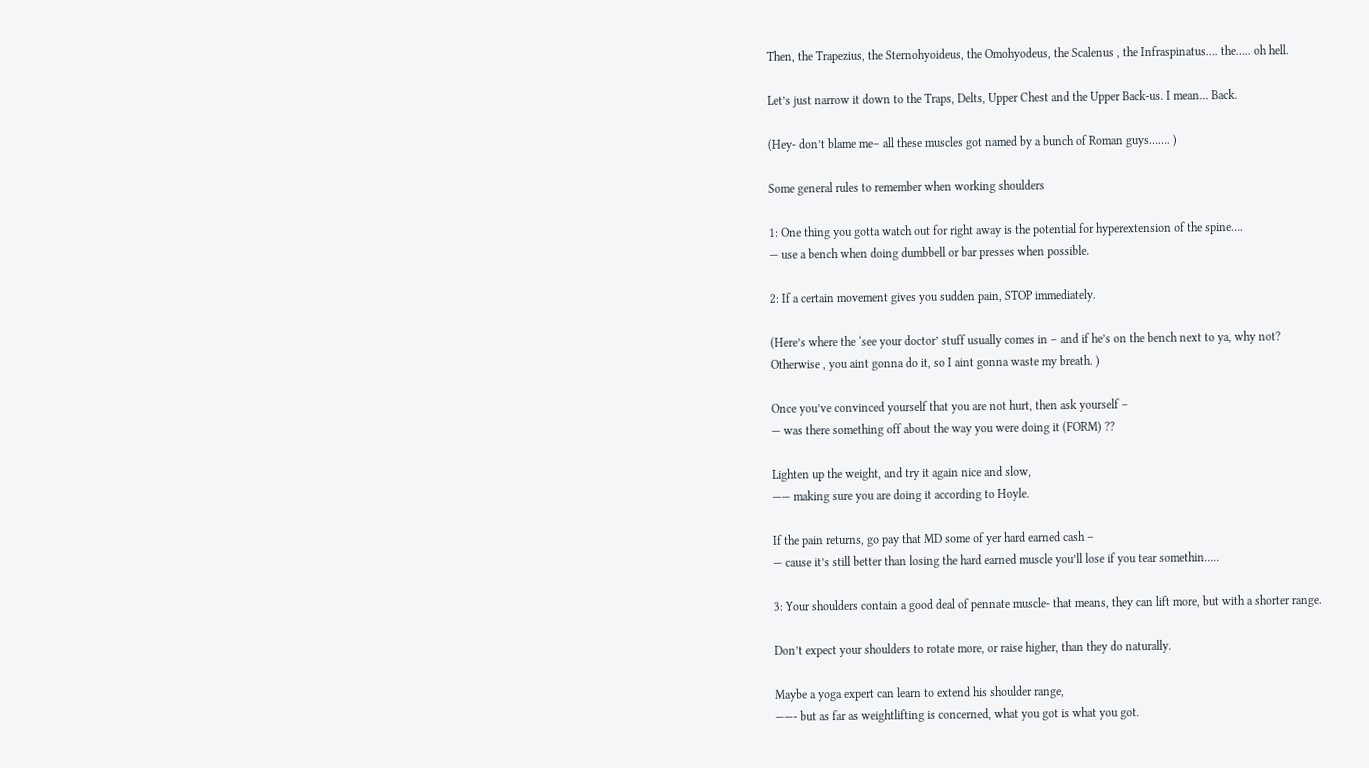Then, the Trapezius, the Sternohyoideus, the Omohyodeus, the Scalenus , the Infraspinatus…. the….. oh hell.

Let’s just narrow it down to the Traps, Delts, Upper Chest and the Upper Back-us. I mean… Back.

(Hey- don’t blame me– all these muscles got named by a bunch of Roman guys……. )

Some general rules to remember when working shoulders

1: One thing you gotta watch out for right away is the potential for hyperextension of the spine….
— use a bench when doing dumbbell or bar presses when possible.

2: If a certain movement gives you sudden pain, STOP immediately.

(Here’s where the ‘see your doctor’ stuff usually comes in – and if he’s on the bench next to ya, why not?
Otherwise , you aint gonna do it, so I aint gonna waste my breath. )

Once you’ve convinced yourself that you are not hurt, then ask yourself –
— was there something off about the way you were doing it (FORM) ??

Lighten up the weight, and try it again nice and slow,
—— making sure you are doing it according to Hoyle.

If the pain returns, go pay that MD some of yer hard earned cash –
— cause it’s still better than losing the hard earned muscle you’ll lose if you tear somethin…..

3: Your shoulders contain a good deal of pennate muscle- that means, they can lift more, but with a shorter range.

Don’t expect your shoulders to rotate more, or raise higher, than they do naturally.

Maybe a yoga expert can learn to extend his shoulder range,
——- but as far as weightlifting is concerned, what you got is what you got.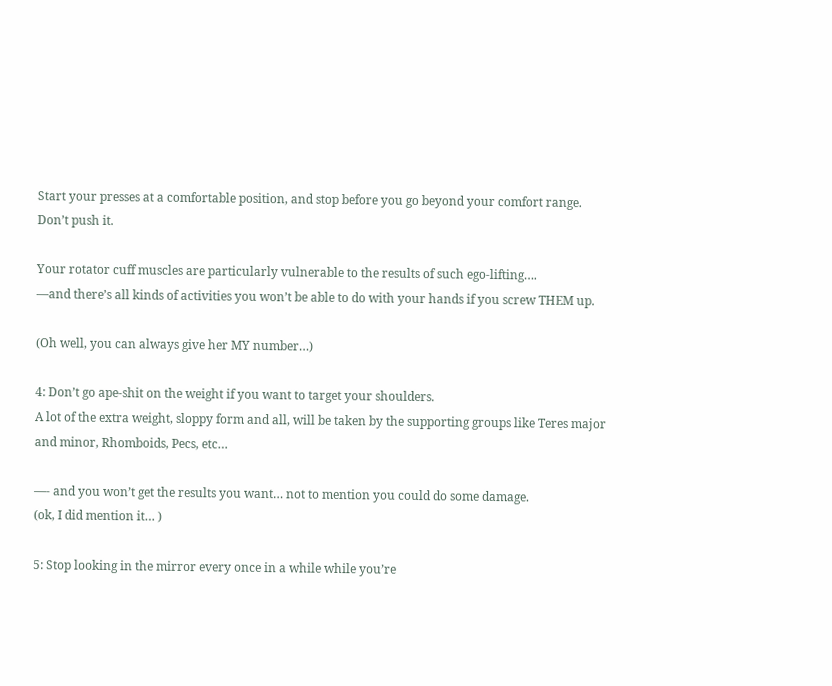Start your presses at a comfortable position, and stop before you go beyond your comfort range. Don’t push it.

Your rotator cuff muscles are particularly vulnerable to the results of such ego-lifting….
—and there’s all kinds of activities you won’t be able to do with your hands if you screw THEM up.

(Oh well, you can always give her MY number…)

4: Don’t go ape-shit on the weight if you want to target your shoulders.
A lot of the extra weight, sloppy form and all, will be taken by the supporting groups like Teres major and minor, Rhomboids, Pecs, etc…

—- and you won’t get the results you want… not to mention you could do some damage.
(ok, I did mention it… )

5: Stop looking in the mirror every once in a while while you’re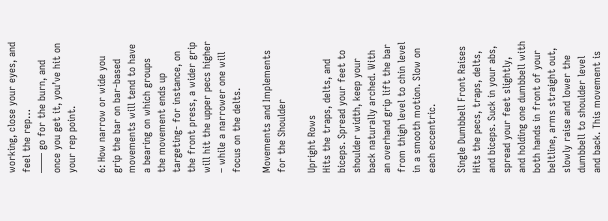working, close your eyes, and feel the rep…
—— go for the burn, and once you get it, you’ve hit on your rep point.

6: How narrow or wide you grip the bar on bar-based movements will tend to have a bearing on which groups the movement ends up targeting- for instance, on the front press, a wider grip will hit the upper pecs higher – while a narrower one will focus on the delts.

Movements and Implements for the Shoulder

Upright Rows
Hits the traps, delts, and biceps. Spread your feet to shoulder width, keep your back naturally arched. With an overhand grip lift the bar from thigh level to chin level in a smooth motion. Slow on each eccentric.

Single Dumbbell Front Raises
Hits the pecs, traps, delts, and biceps. Suck in your abs, spread your feet slightly, and holding one dumbbell with both hands in front of your beltline, arms straight out, slowly raise and lower the dumbbell to shoulder level and back. This movement is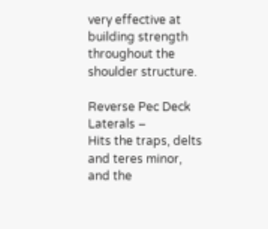very effective at building strength throughout the shoulder structure.

Reverse Pec Deck Laterals –
Hits the traps, delts and teres minor, and the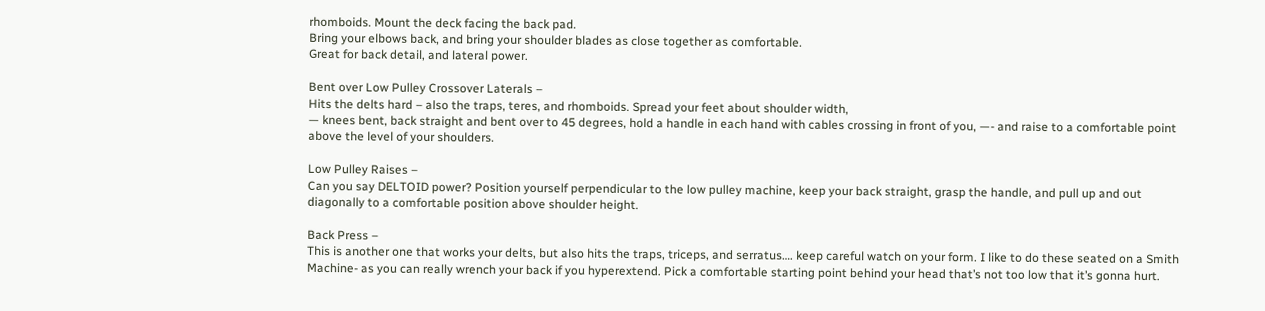rhomboids. Mount the deck facing the back pad.
Bring your elbows back, and bring your shoulder blades as close together as comfortable.
Great for back detail, and lateral power.

Bent over Low Pulley Crossover Laterals –
Hits the delts hard – also the traps, teres, and rhomboids. Spread your feet about shoulder width,
— knees bent, back straight and bent over to 45 degrees, hold a handle in each hand with cables crossing in front of you, —- and raise to a comfortable point above the level of your shoulders.

Low Pulley Raises –
Can you say DELTOID power? Position yourself perpendicular to the low pulley machine, keep your back straight, grasp the handle, and pull up and out diagonally to a comfortable position above shoulder height.

Back Press –
This is another one that works your delts, but also hits the traps, triceps, and serratus…. keep careful watch on your form. I like to do these seated on a Smith Machine- as you can really wrench your back if you hyperextend. Pick a comfortable starting point behind your head that’s not too low that it’s gonna hurt.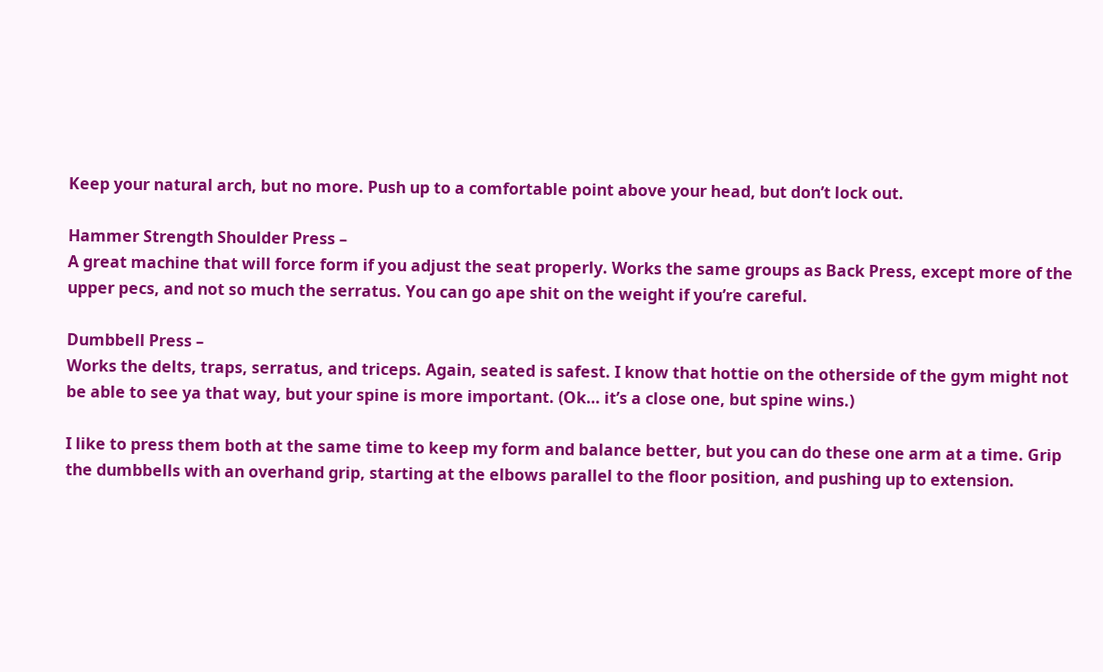Keep your natural arch, but no more. Push up to a comfortable point above your head, but don’t lock out.

Hammer Strength Shoulder Press –
A great machine that will force form if you adjust the seat properly. Works the same groups as Back Press, except more of the upper pecs, and not so much the serratus. You can go ape shit on the weight if you’re careful.

Dumbbell Press –
Works the delts, traps, serratus, and triceps. Again, seated is safest. I know that hottie on the otherside of the gym might not be able to see ya that way, but your spine is more important. (Ok… it’s a close one, but spine wins.)

I like to press them both at the same time to keep my form and balance better, but you can do these one arm at a time. Grip the dumbbells with an overhand grip, starting at the elbows parallel to the floor position, and pushing up to extension.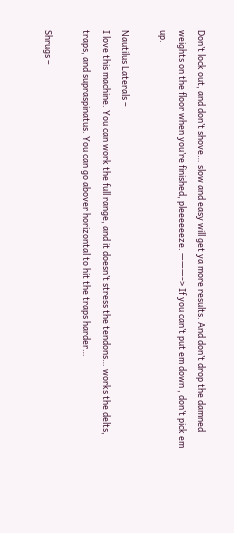Don’t lock out, and don’t shove… slow and easy will get ya more results. And don’t drop the damned weights on the floor when you’re finished, pleeeeeeze. ———-> If you can’t put em down , don’t pick em up.

Nautilus Laterals –
I love this machine. You can work the full range, and it doesn’t stress the tendons… works the delts, traps, and supraspinatus. You can go abover horizontal to hit the traps harder…

Shrugs –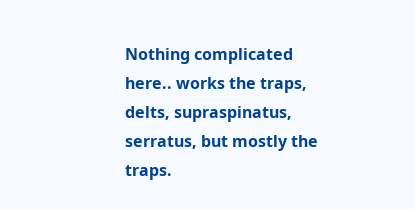Nothing complicated here.. works the traps, delts, supraspinatus, serratus, but mostly the traps.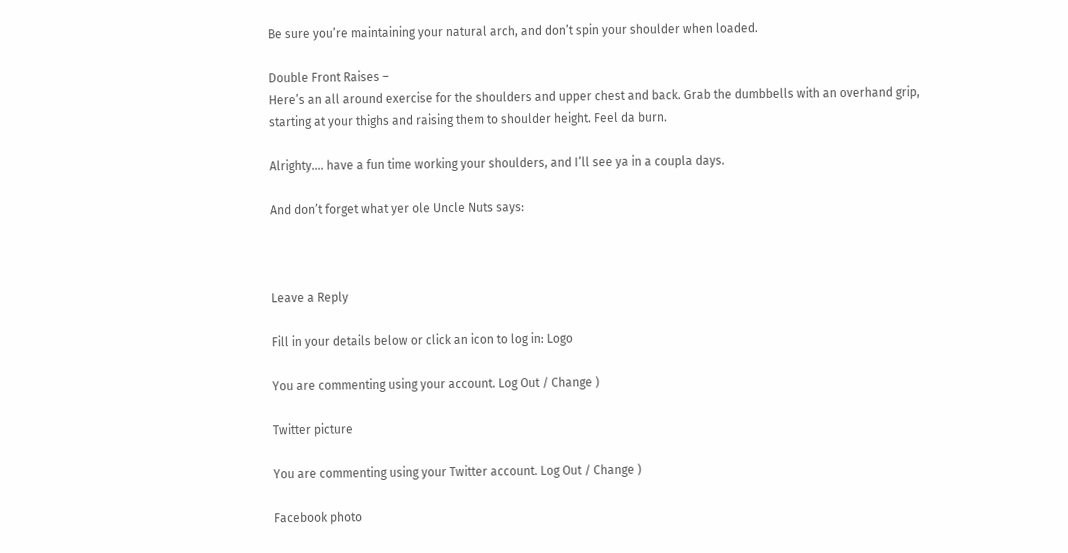Be sure you’re maintaining your natural arch, and don’t spin your shoulder when loaded.

Double Front Raises –
Here’s an all around exercise for the shoulders and upper chest and back. Grab the dumbbells with an overhand grip, starting at your thighs and raising them to shoulder height. Feel da burn.

Alrighty…. have a fun time working your shoulders, and I’ll see ya in a coupla days.

And don’t forget what yer ole Uncle Nuts says:



Leave a Reply

Fill in your details below or click an icon to log in: Logo

You are commenting using your account. Log Out / Change )

Twitter picture

You are commenting using your Twitter account. Log Out / Change )

Facebook photo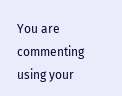You are commenting using your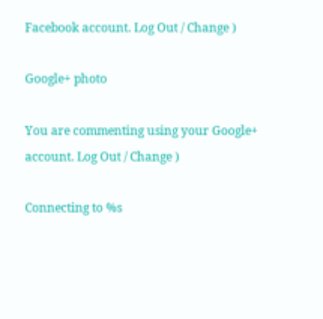Facebook account. Log Out / Change )

Google+ photo

You are commenting using your Google+ account. Log Out / Change )

Connecting to %s